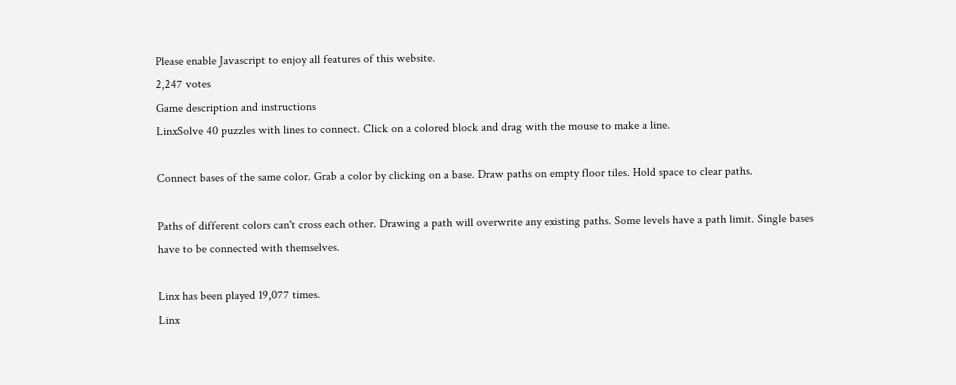Please enable Javascript to enjoy all features of this website.
2,247 votes
Game description and instructions
LinxSolve 40 puzzles with lines to connect. Click on a colored block and drag with the mouse to make a line.

Connect bases of the same color. Grab a color by clicking on a base. Draw paths on empty floor tiles. Hold space to clear paths.

Paths of different colors can't cross each other. Drawing a path will overwrite any existing paths. Some levels have a path limit. Single bases have to be connected with themselves.

Linx has been played 19,077 times.
Linx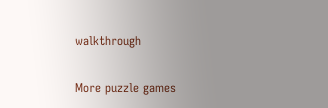walkthrough

More puzzle games